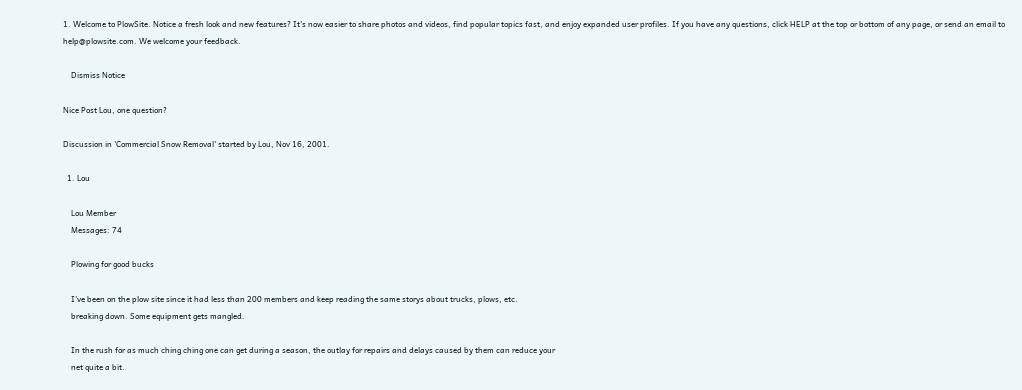1. Welcome to PlowSite. Notice a fresh look and new features? It’s now easier to share photos and videos, find popular topics fast, and enjoy expanded user profiles. If you have any questions, click HELP at the top or bottom of any page, or send an email to help@plowsite.com. We welcome your feedback.

    Dismiss Notice

Nice Post Lou, one question?

Discussion in 'Commercial Snow Removal' started by Lou, Nov 16, 2001.

  1. Lou

    Lou Member
    Messages: 74

    Plowing for good bucks

    I've been on the plow site since it had less than 200 members and keep reading the same storys about trucks, plows, etc.
    breaking down. Some equipment gets mangled.

    In the rush for as much ching ching one can get during a season, the outlay for repairs and delays caused by them can reduce your
    net quite a bit.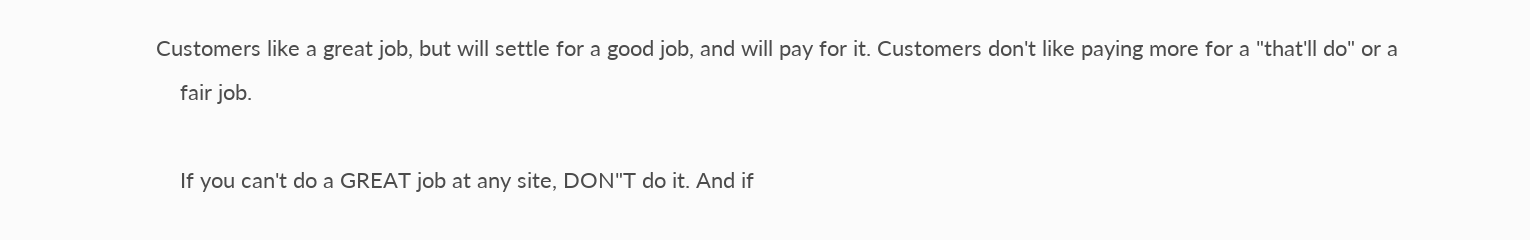Customers like a great job, but will settle for a good job, and will pay for it. Customers don't like paying more for a "that'll do" or a
    fair job.

    If you can't do a GREAT job at any site, DON"T do it. And if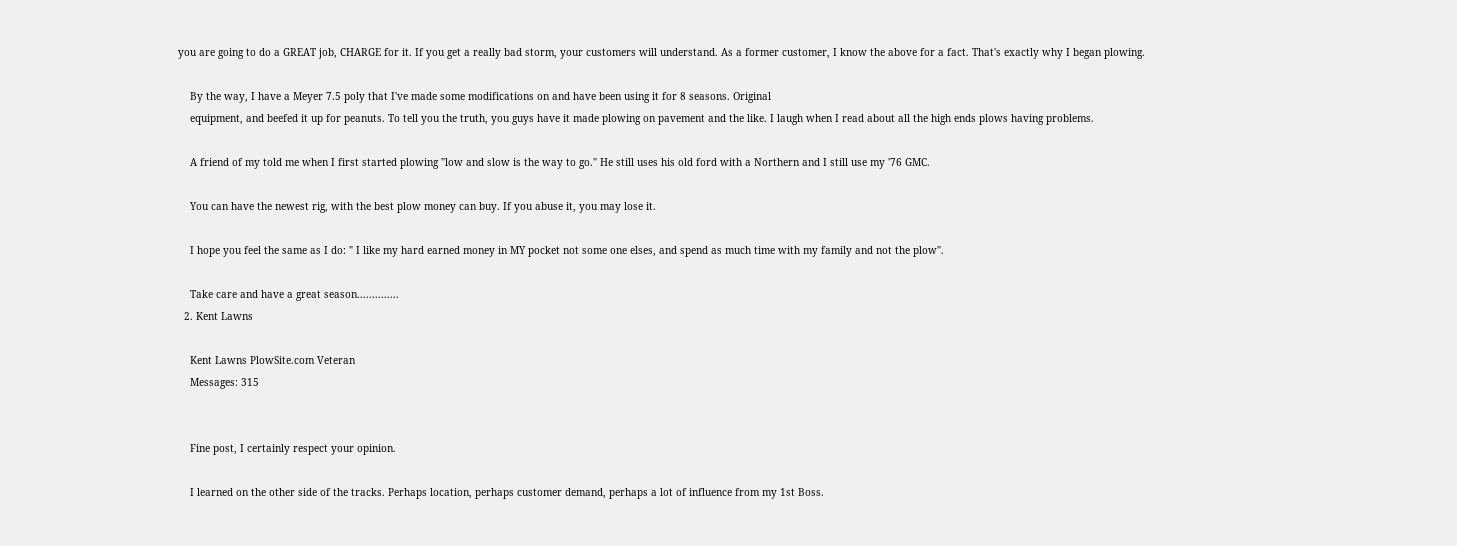you are going to do a GREAT job, CHARGE for it. If you get a really bad storm, your customers will understand. As a former customer, I know the above for a fact. That's exactly why I began plowing.

    By the way, I have a Meyer 7.5 poly that I've made some modifications on and have been using it for 8 seasons. Original
    equipment, and beefed it up for peanuts. To tell you the truth, you guys have it made plowing on pavement and the like. I laugh when I read about all the high ends plows having problems.

    A friend of my told me when I first started plowing "low and slow is the way to go." He still uses his old ford with a Northern and I still use my '76 GMC.

    You can have the newest rig, with the best plow money can buy. If you abuse it, you may lose it.

    I hope you feel the same as I do: " I like my hard earned money in MY pocket not some one elses, and spend as much time with my family and not the plow".

    Take care and have a great season..............
  2. Kent Lawns

    Kent Lawns PlowSite.com Veteran
    Messages: 315


    Fine post, I certainly respect your opinion.

    I learned on the other side of the tracks. Perhaps location, perhaps customer demand, perhaps a lot of influence from my 1st Boss.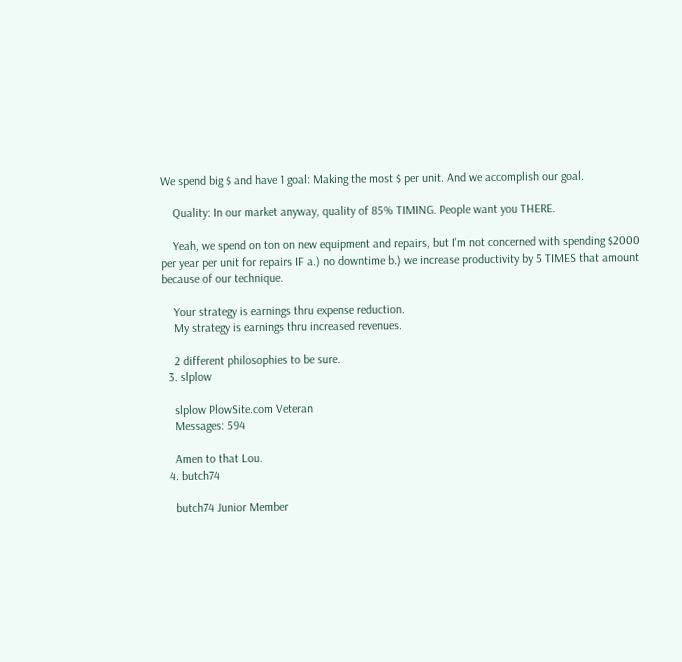We spend big $ and have 1 goal: Making the most $ per unit. And we accomplish our goal.

    Quality: In our market anyway, quality of 85% TIMING. People want you THERE.

    Yeah, we spend on ton on new equipment and repairs, but I'm not concerned with spending $2000 per year per unit for repairs IF a.) no downtime b.) we increase productivity by 5 TIMES that amount because of our technique.

    Your strategy is earnings thru expense reduction.
    My strategy is earnings thru increased revenues.

    2 different philosophies to be sure.
  3. slplow

    slplow PlowSite.com Veteran
    Messages: 594

    Amen to that Lou.
  4. butch74

    butch74 Junior Member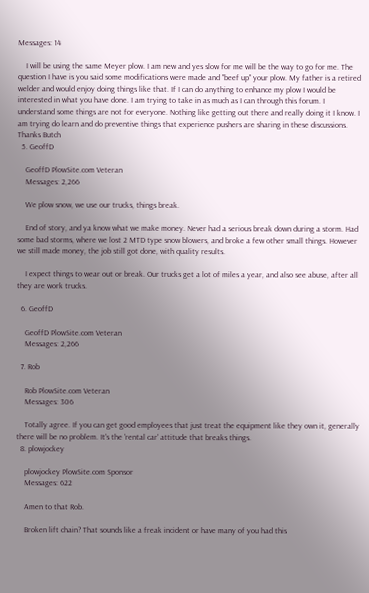Messages: 14

    I will be using the same Meyer plow. I am new and yes slow for me will be the way to go for me. The question I have is you said some modifications were made and "beef up" your plow. My father is a retired welder and would enjoy doing things like that. If I can do anything to enhance my plow I would be interested in what you have done. I am trying to take in as much as I can through this forum. I understand some things are not for everyone. Nothing like getting out there and really doing it I know. I am trying do learn and do preventive things that experience pushers are sharing in these discussions. Thanks Butch
  5. GeoffD

    GeoffD PlowSite.com Veteran
    Messages: 2,266

    We plow snow, we use our trucks, things break.

    End of story, and ya know what we make money. Never had a serious break down during a storm. Had some bad storms, where we lost 2 MTD type snow blowers, and broke a few other small things. However we still made money, the job still got done, with quality results.

    I expect things to wear out or break. Our trucks get a lot of miles a year, and also see abuse, after all they are work trucks.

  6. GeoffD

    GeoffD PlowSite.com Veteran
    Messages: 2,266

  7. Rob

    Rob PlowSite.com Veteran
    Messages: 306

    Totally agree. If you can get good employees that just treat the equipment like they own it, generally there will be no problem. It's the 'rental car' attitude that breaks things.
  8. plowjockey

    plowjockey PlowSite.com Sponsor
    Messages: 622

    Amen to that Rob.

    Broken lift chain? That sounds like a freak incident or have many of you had this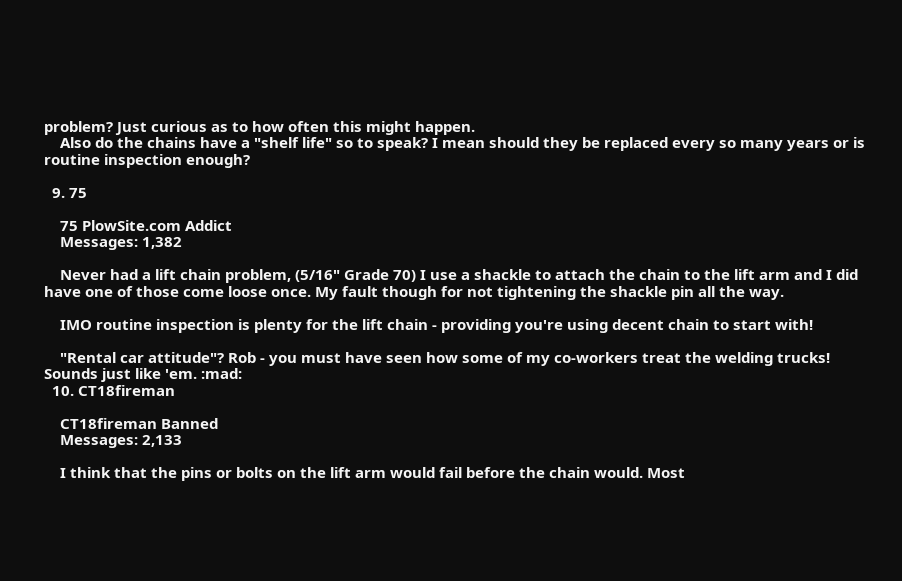problem? Just curious as to how often this might happen.
    Also do the chains have a "shelf life" so to speak? I mean should they be replaced every so many years or is routine inspection enough?

  9. 75

    75 PlowSite.com Addict
    Messages: 1,382

    Never had a lift chain problem, (5/16" Grade 70) I use a shackle to attach the chain to the lift arm and I did have one of those come loose once. My fault though for not tightening the shackle pin all the way.

    IMO routine inspection is plenty for the lift chain - providing you're using decent chain to start with!

    "Rental car attitude"? Rob - you must have seen how some of my co-workers treat the welding trucks! Sounds just like 'em. :mad:
  10. CT18fireman

    CT18fireman Banned
    Messages: 2,133

    I think that the pins or bolts on the lift arm would fail before the chain would. Most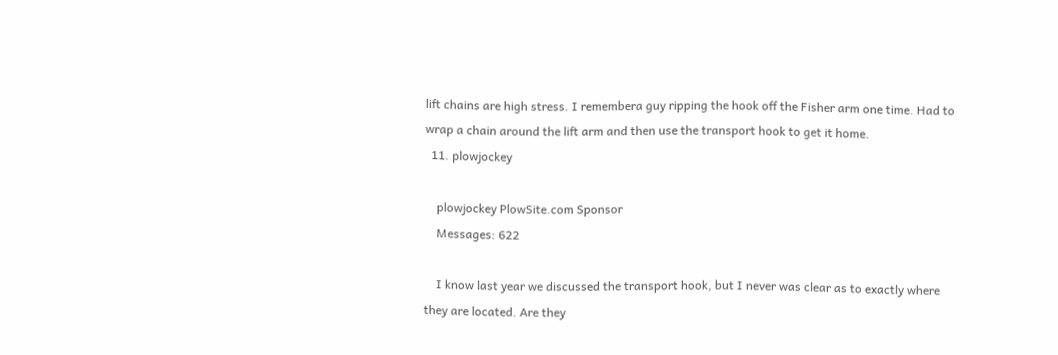lift chains are high stress. I remembera guy ripping the hook off the Fisher arm one time. Had to wrap a chain around the lift arm and then use the transport hook to get it home.
  11. plowjockey

    plowjockey PlowSite.com Sponsor
    Messages: 622

    I know last year we discussed the transport hook, but I never was clear as to exactly where they are located. Are they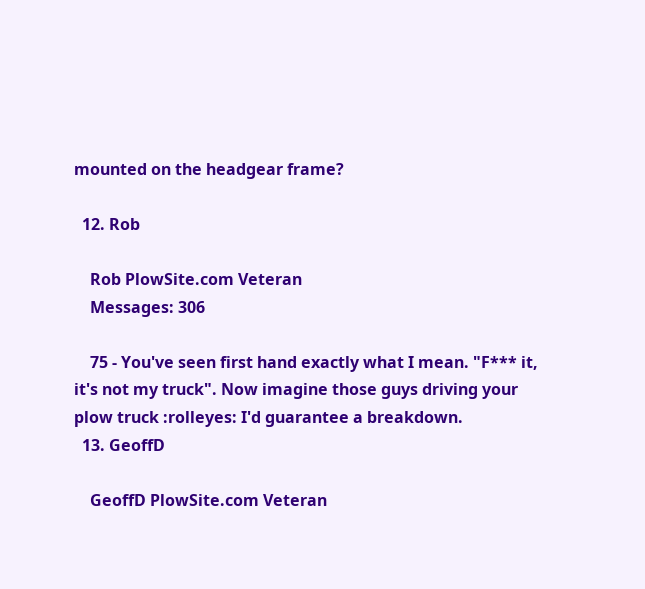mounted on the headgear frame?

  12. Rob

    Rob PlowSite.com Veteran
    Messages: 306

    75 - You've seen first hand exactly what I mean. "F*** it, it's not my truck". Now imagine those guys driving your plow truck :rolleyes: I'd guarantee a breakdown.
  13. GeoffD

    GeoffD PlowSite.com Veteran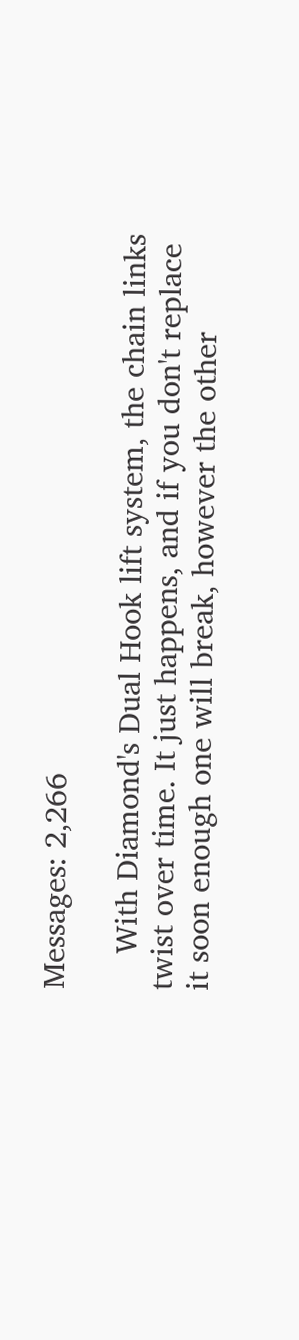Messages: 2,266

    With Diamond's Dual Hook lift system, the chain links twist over time. It just happens, and if you don't replace it soon enough one will break, however the other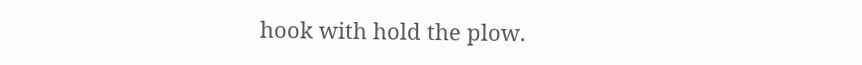hook with hold the plow.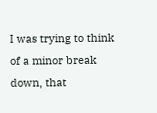I was trying to think of a minor break down, that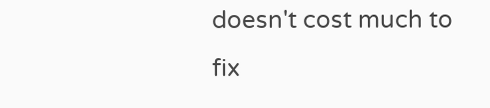doesn't cost much to fix